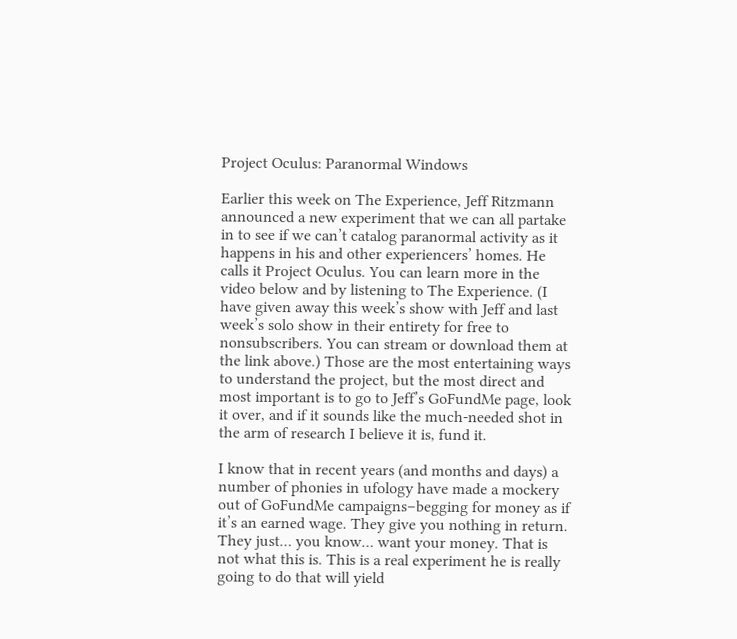Project Oculus: Paranormal Windows

Earlier this week on The Experience, Jeff Ritzmann announced a new experiment that we can all partake in to see if we can’t catalog paranormal activity as it happens in his and other experiencers’ homes. He calls it Project Oculus. You can learn more in the video below and by listening to The Experience. (I have given away this week’s show with Jeff and last week’s solo show in their entirety for free to nonsubscribers. You can stream or download them at the link above.) Those are the most entertaining ways to understand the project, but the most direct and most important is to go to Jeff’s GoFundMe page, look it over, and if it sounds like the much-needed shot in the arm of research I believe it is, fund it.

I know that in recent years (and months and days) a number of phonies in ufology have made a mockery out of GoFundMe campaigns–begging for money as if it’s an earned wage. They give you nothing in return. They just… you know… want your money. That is not what this is. This is a real experiment he is really going to do that will yield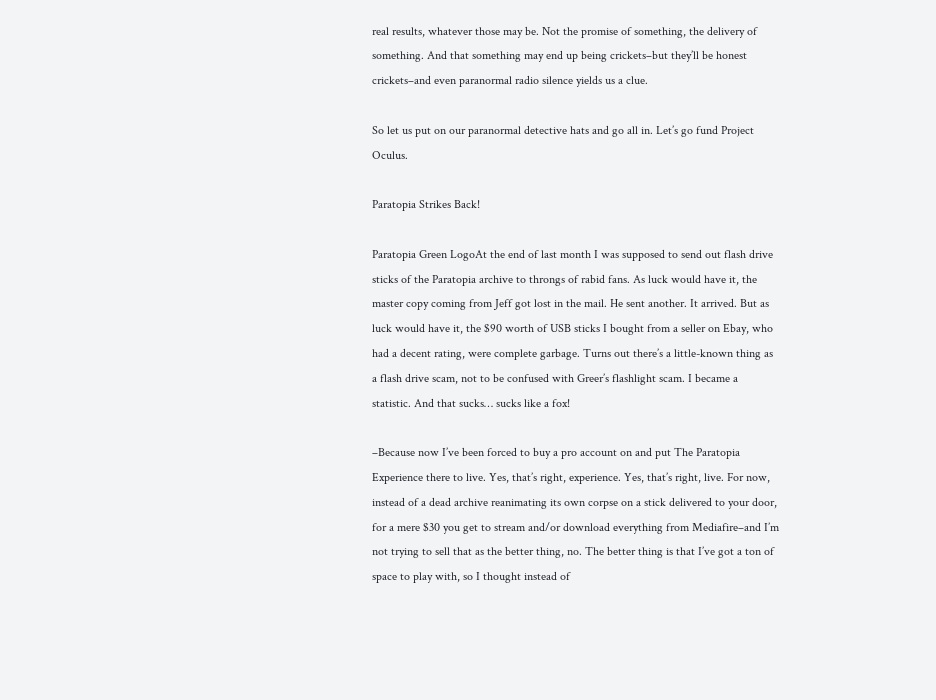real results, whatever those may be. Not the promise of something, the delivery of something. And that something may end up being crickets–but they’ll be honest crickets–and even paranormal radio silence yields us a clue.

So let us put on our paranormal detective hats and go all in. Let’s go fund Project Oculus.

Paratopia Strikes Back!

Paratopia Green LogoAt the end of last month I was supposed to send out flash drive sticks of the Paratopia archive to throngs of rabid fans. As luck would have it, the master copy coming from Jeff got lost in the mail. He sent another. It arrived. But as luck would have it, the $90 worth of USB sticks I bought from a seller on Ebay, who had a decent rating, were complete garbage. Turns out there’s a little-known thing as a flash drive scam, not to be confused with Greer’s flashlight scam. I became a statistic. And that sucks… sucks like a fox!

–Because now I’ve been forced to buy a pro account on and put The Paratopia Experience there to live. Yes, that’s right, experience. Yes, that’s right, live. For now, instead of a dead archive reanimating its own corpse on a stick delivered to your door, for a mere $30 you get to stream and/or download everything from Mediafire–and I’m not trying to sell that as the better thing, no. The better thing is that I’ve got a ton of space to play with, so I thought instead of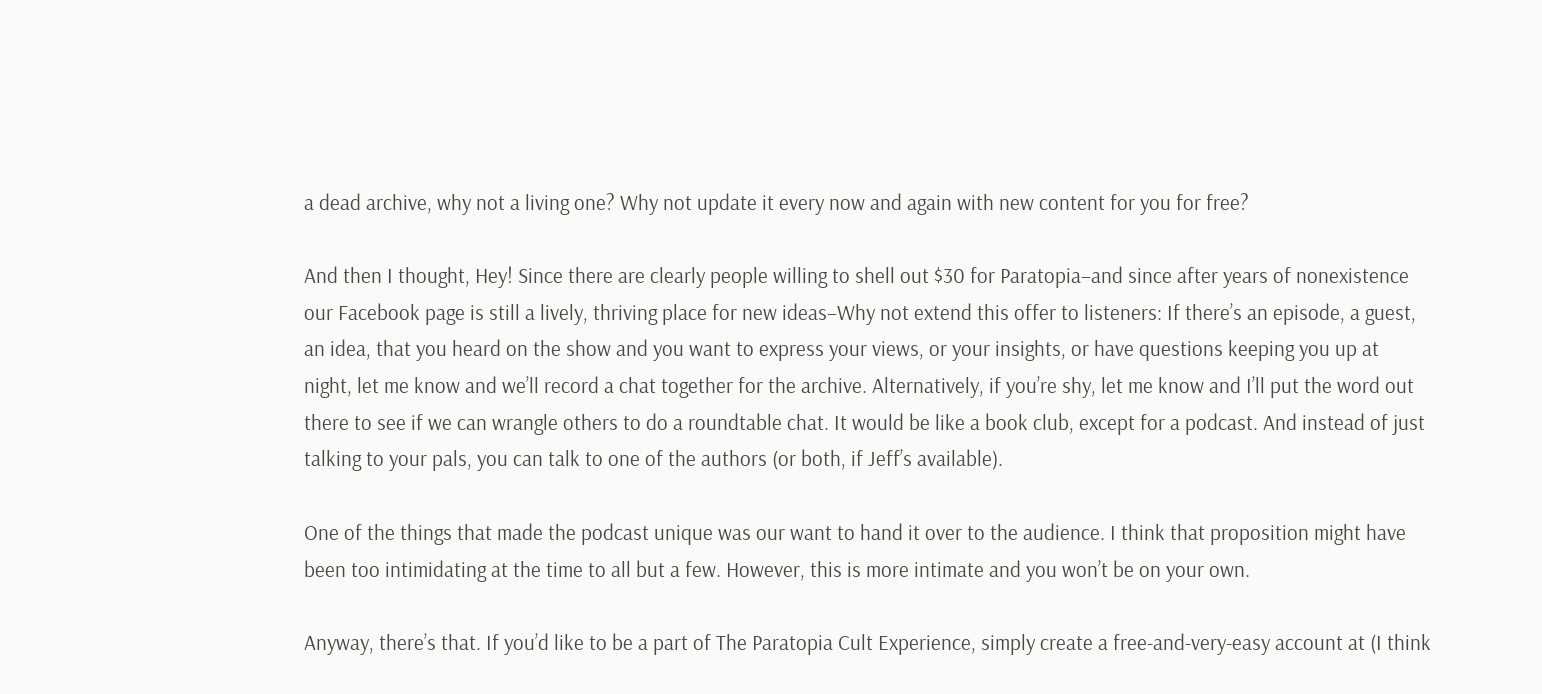a dead archive, why not a living one? Why not update it every now and again with new content for you for free?

And then I thought, Hey! Since there are clearly people willing to shell out $30 for Paratopia–and since after years of nonexistence our Facebook page is still a lively, thriving place for new ideas–Why not extend this offer to listeners: If there’s an episode, a guest, an idea, that you heard on the show and you want to express your views, or your insights, or have questions keeping you up at night, let me know and we’ll record a chat together for the archive. Alternatively, if you’re shy, let me know and I’ll put the word out there to see if we can wrangle others to do a roundtable chat. It would be like a book club, except for a podcast. And instead of just talking to your pals, you can talk to one of the authors (or both, if Jeff’s available).

One of the things that made the podcast unique was our want to hand it over to the audience. I think that proposition might have been too intimidating at the time to all but a few. However, this is more intimate and you won’t be on your own.

Anyway, there’s that. If you’d like to be a part of The Paratopia Cult Experience, simply create a free-and-very-easy account at (I think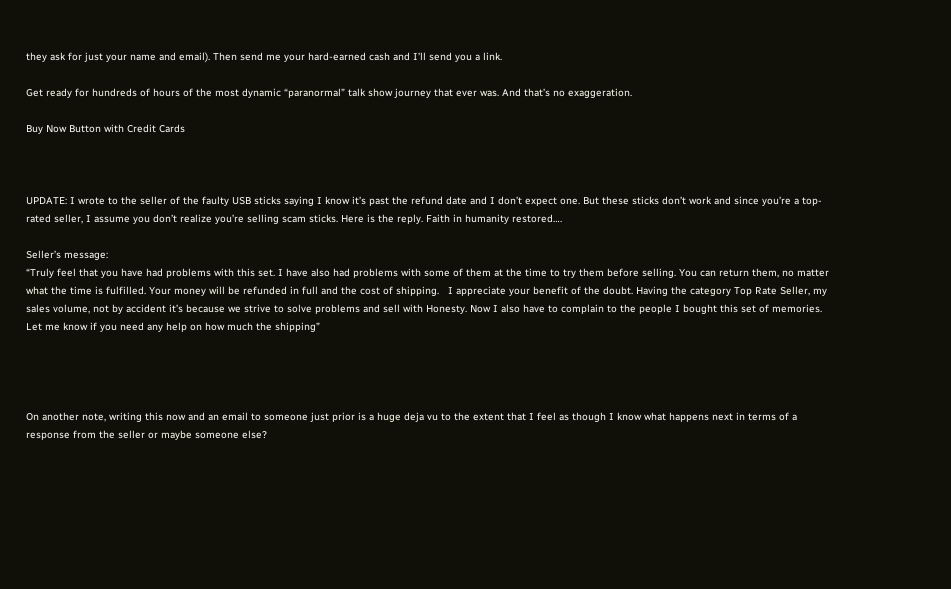they ask for just your name and email). Then send me your hard-earned cash and I’ll send you a link.

Get ready for hundreds of hours of the most dynamic “paranormal” talk show journey that ever was. And that’s no exaggeration.

Buy Now Button with Credit Cards



UPDATE: I wrote to the seller of the faulty USB sticks saying I know it’s past the refund date and I don’t expect one. But these sticks don’t work and since you’re a top-rated seller, I assume you don’t realize you’re selling scam sticks. Here is the reply. Faith in humanity restored….

Seller’s message:
“Truly feel that you have had problems with this set. I have also had problems with some of them at the time to try them before selling. You can return them, no matter what the time is fulfilled. Your money will be refunded in full and the cost of shipping.   I appreciate your benefit of the doubt. Having the category Top Rate Seller, my sales volume, not by accident it’s because we strive to solve problems and sell with Honesty. Now I also have to complain to the people I bought this set of memories. Let me know if you need any help on how much the shipping”




On another note, writing this now and an email to someone just prior is a huge deja vu to the extent that I feel as though I know what happens next in terms of a response from the seller or maybe someone else?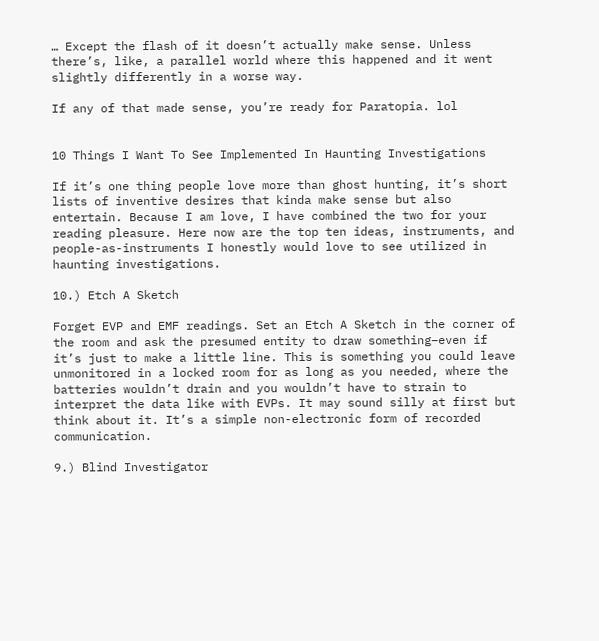… Except the flash of it doesn’t actually make sense. Unless there’s, like, a parallel world where this happened and it went slightly differently in a worse way.

If any of that made sense, you’re ready for Paratopia. lol


10 Things I Want To See Implemented In Haunting Investigations

If it’s one thing people love more than ghost hunting, it’s short lists of inventive desires that kinda make sense but also entertain. Because I am love, I have combined the two for your reading pleasure. Here now are the top ten ideas, instruments, and people-as-instruments I honestly would love to see utilized in haunting investigations.

10.) Etch A Sketch

Forget EVP and EMF readings. Set an Etch A Sketch in the corner of the room and ask the presumed entity to draw something–even if it’s just to make a little line. This is something you could leave unmonitored in a locked room for as long as you needed, where the batteries wouldn’t drain and you wouldn’t have to strain to interpret the data like with EVPs. It may sound silly at first but think about it. It’s a simple non-electronic form of recorded communication.

9.) Blind Investigator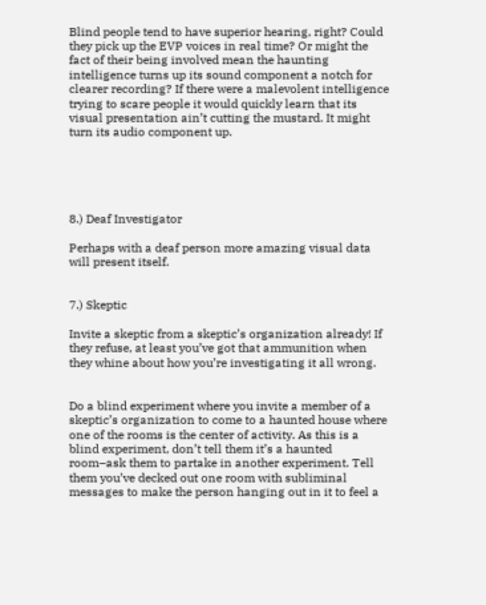Blind people tend to have superior hearing, right? Could they pick up the EVP voices in real time? Or might the fact of their being involved mean the haunting intelligence turns up its sound component a notch for clearer recording? If there were a malevolent intelligence trying to scare people it would quickly learn that its visual presentation ain’t cutting the mustard. It might turn its audio component up.





8.) Deaf Investigator

Perhaps with a deaf person more amazing visual data will present itself.


7.) Skeptic

Invite a skeptic from a skeptic’s organization already! If they refuse, at least you’ve got that ammunition when they whine about how you’re investigating it all wrong.


Do a blind experiment where you invite a member of a skeptic’s organization to come to a haunted house where one of the rooms is the center of activity. As this is a blind experiment, don’t tell them it’s a haunted room–ask them to partake in another experiment. Tell them you’ve decked out one room with subliminal messages to make the person hanging out in it to feel a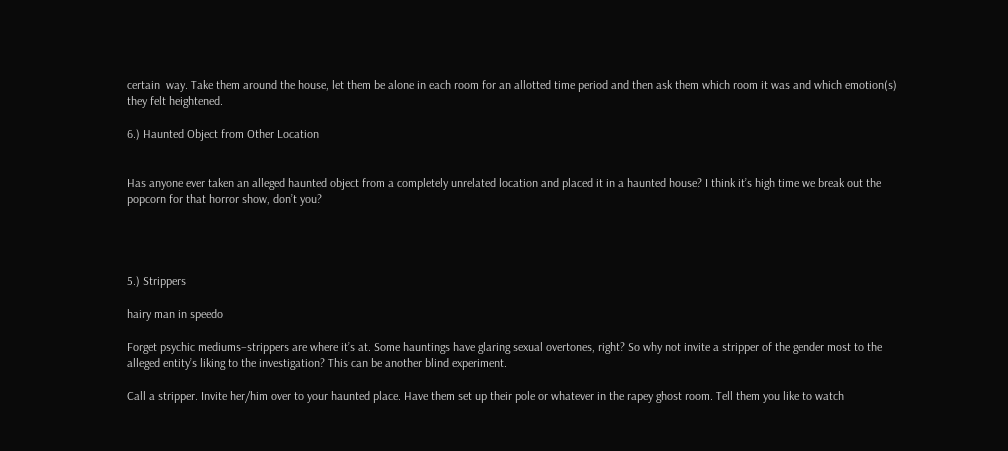certain  way. Take them around the house, let them be alone in each room for an allotted time period and then ask them which room it was and which emotion(s) they felt heightened.

6.) Haunted Object from Other Location


Has anyone ever taken an alleged haunted object from a completely unrelated location and placed it in a haunted house? I think it’s high time we break out the popcorn for that horror show, don’t you?




5.) Strippers

hairy man in speedo

Forget psychic mediums–strippers are where it’s at. Some hauntings have glaring sexual overtones, right? So why not invite a stripper of the gender most to the alleged entity’s liking to the investigation? This can be another blind experiment.

Call a stripper. Invite her/him over to your haunted place. Have them set up their pole or whatever in the rapey ghost room. Tell them you like to watch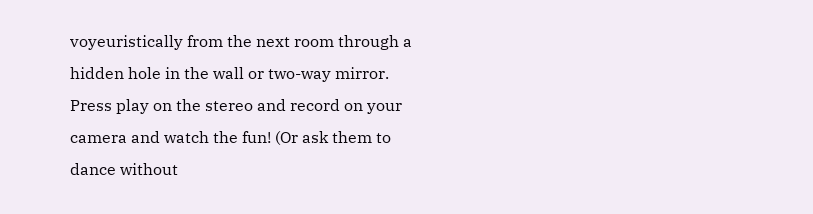voyeuristically from the next room through a hidden hole in the wall or two-way mirror. Press play on the stereo and record on your camera and watch the fun! (Or ask them to dance without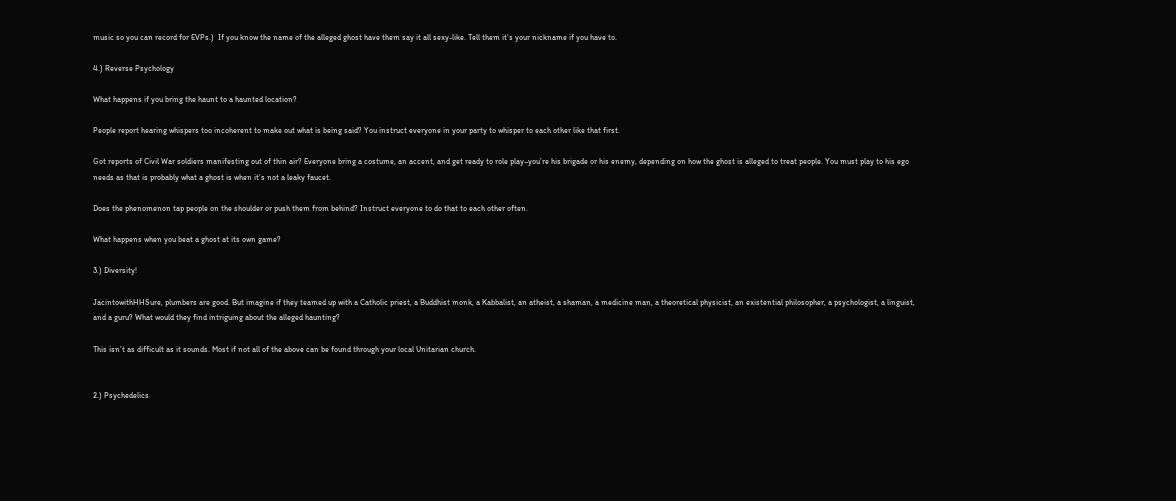music so you can record for EVPs.)  If you know the name of the alleged ghost have them say it all sexy-like. Tell them it’s your nickname if you have to.

4.) Reverse Psychology

What happens if you bring the haunt to a haunted location?

People report hearing whispers too incoherent to make out what is being said? You instruct everyone in your party to whisper to each other like that first.

Got reports of Civil War soldiers manifesting out of thin air? Everyone bring a costume, an accent, and get ready to role play–you’re his brigade or his enemy, depending on how the ghost is alleged to treat people. You must play to his ego needs as that is probably what a ghost is when it’s not a leaky faucet.

Does the phenomenon tap people on the shoulder or push them from behind? Instruct everyone to do that to each other often.

What happens when you beat a ghost at its own game?

3.) Diversity!

JacintowithHHSure, plumbers are good. But imagine if they teamed up with a Catholic priest, a Buddhist monk, a Kabbalist, an atheist, a shaman, a medicine man, a theoretical physicist, an existential philosopher, a psychologist, a linguist, and a guru? What would they find intriguing about the alleged haunting?

This isn’t as difficult as it sounds. Most if not all of the above can be found through your local Unitarian church.


2.) Psychedelics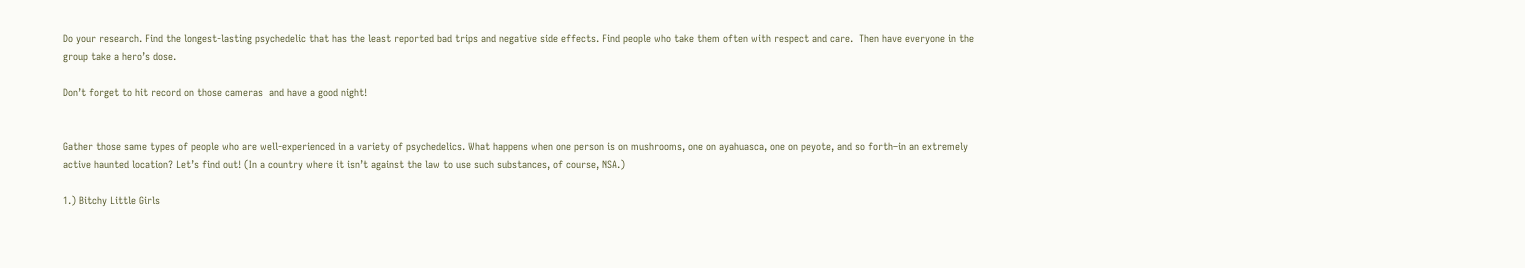Do your research. Find the longest-lasting psychedelic that has the least reported bad trips and negative side effects. Find people who take them often with respect and care.  Then have everyone in the group take a hero’s dose.

Don’t forget to hit record on those cameras  and have a good night!


Gather those same types of people who are well-experienced in a variety of psychedelics. What happens when one person is on mushrooms, one on ayahuasca, one on peyote, and so forth–in an extremely active haunted location? Let’s find out! (In a country where it isn’t against the law to use such substances, of course, NSA.)

1.) Bitchy Little Girls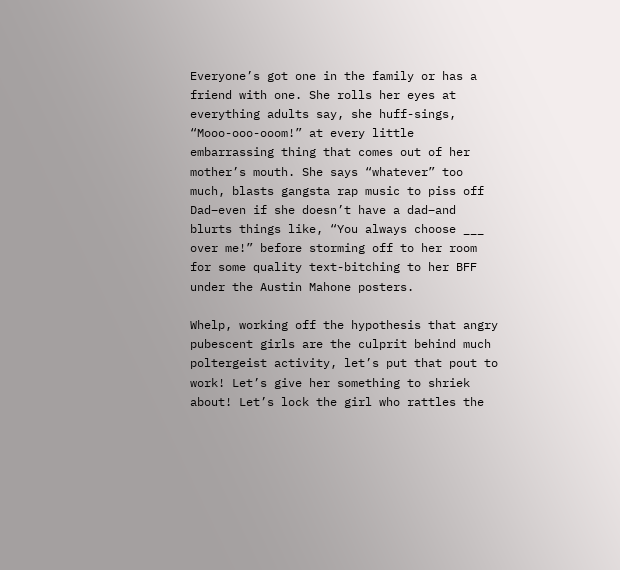Everyone’s got one in the family or has a friend with one. She rolls her eyes at everything adults say, she huff-sings, “Mooo-ooo-ooom!” at every little embarrassing thing that comes out of her mother’s mouth. She says “whatever” too much, blasts gangsta rap music to piss off Dad–even if she doesn’t have a dad–and blurts things like, “You always choose ___ over me!” before storming off to her room for some quality text-bitching to her BFF under the Austin Mahone posters.

Whelp, working off the hypothesis that angry pubescent girls are the culprit behind much poltergeist activity, let’s put that pout to work! Let’s give her something to shriek about! Let’s lock the girl who rattles the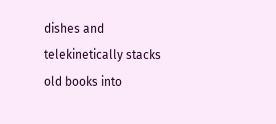dishes and telekinetically stacks old books into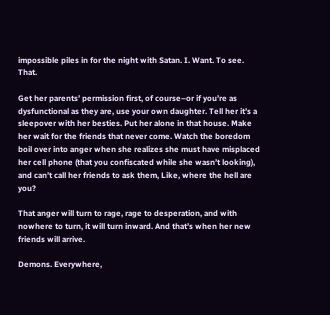impossible piles in for the night with Satan. I. Want. To see. That.

Get her parents’ permission first, of course–or if you’re as dysfunctional as they are, use your own daughter. Tell her it’s a sleepover with her besties. Put her alone in that house. Make her wait for the friends that never come. Watch the boredom boil over into anger when she realizes she must have misplaced her cell phone (that you confiscated while she wasn’t looking), and can’t call her friends to ask them, Like, where the hell are you?

That anger will turn to rage, rage to desperation, and with nowhere to turn, it will turn inward. And that’s when her new friends will arrive.

Demons. Everywhere,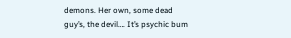demons. Her own, some dead guy’s, the devil…. It’s psychic bum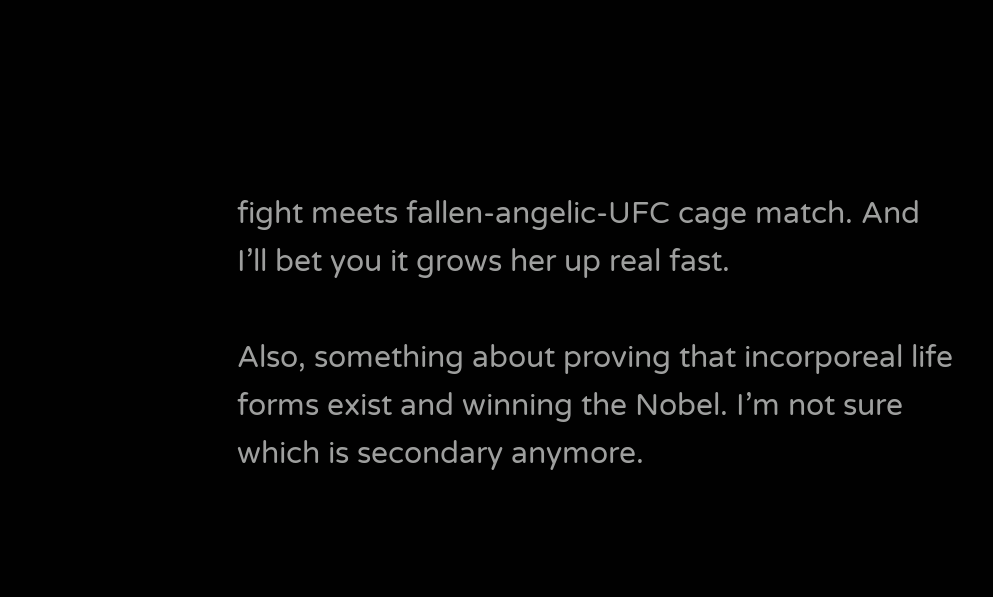fight meets fallen-angelic-UFC cage match. And I’ll bet you it grows her up real fast.

Also, something about proving that incorporeal life forms exist and winning the Nobel. I’m not sure which is secondary anymore.